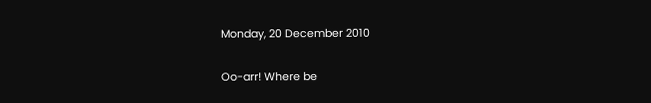Monday, 20 December 2010

Oo-arr! Where be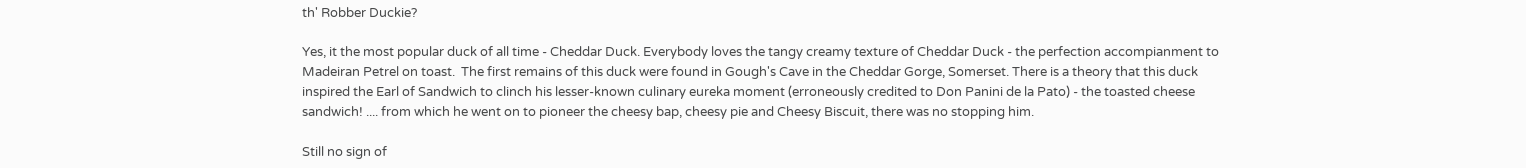th' Robber Duckie?

Yes, it the most popular duck of all time - Cheddar Duck. Everybody loves the tangy creamy texture of Cheddar Duck - the perfection accompianment to Madeiran Petrel on toast.  The first remains of this duck were found in Gough's Cave in the Cheddar Gorge, Somerset. There is a theory that this duck inspired the Earl of Sandwich to clinch his lesser-known culinary eureka moment (erroneously credited to Don Panini de la Pato) - the toasted cheese sandwich! .... from which he went on to pioneer the cheesy bap, cheesy pie and Cheesy Biscuit, there was no stopping him.

Still no sign of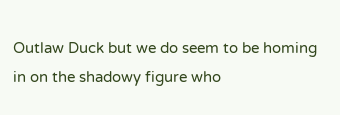Outlaw Duck but we do seem to be homing in on the shadowy figure who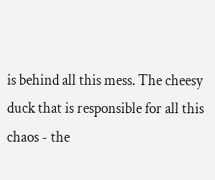is behind all this mess. The cheesy duck that is responsible for all this chaos - the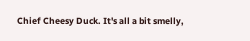Chief Cheesy Duck. It's all a bit smelly,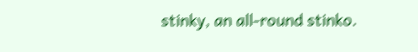stinky, an all-round stinko.